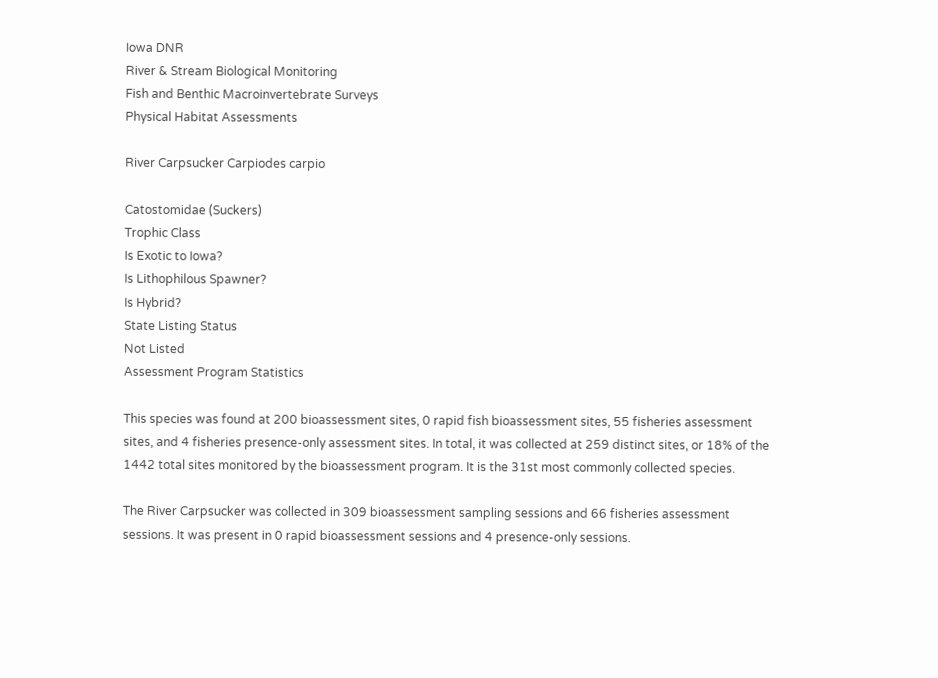Iowa DNR
River & Stream Biological Monitoring
Fish and Benthic Macroinvertebrate Surveys
Physical Habitat Assessments

River Carpsucker Carpiodes carpio

Catostomidae (Suckers)
Trophic Class
Is Exotic to Iowa?
Is Lithophilous Spawner?
Is Hybrid?
State Listing Status
Not Listed
Assessment Program Statistics

This species was found at 200 bioassessment sites, 0 rapid fish bioassessment sites, 55 fisheries assessment sites, and 4 fisheries presence-only assessment sites. In total, it was collected at 259 distinct sites, or 18% of the 1442 total sites monitored by the bioassessment program. It is the 31st most commonly collected species.

The River Carpsucker was collected in 309 bioassessment sampling sessions and 66 fisheries assessment sessions. It was present in 0 rapid bioassessment sessions and 4 presence-only sessions.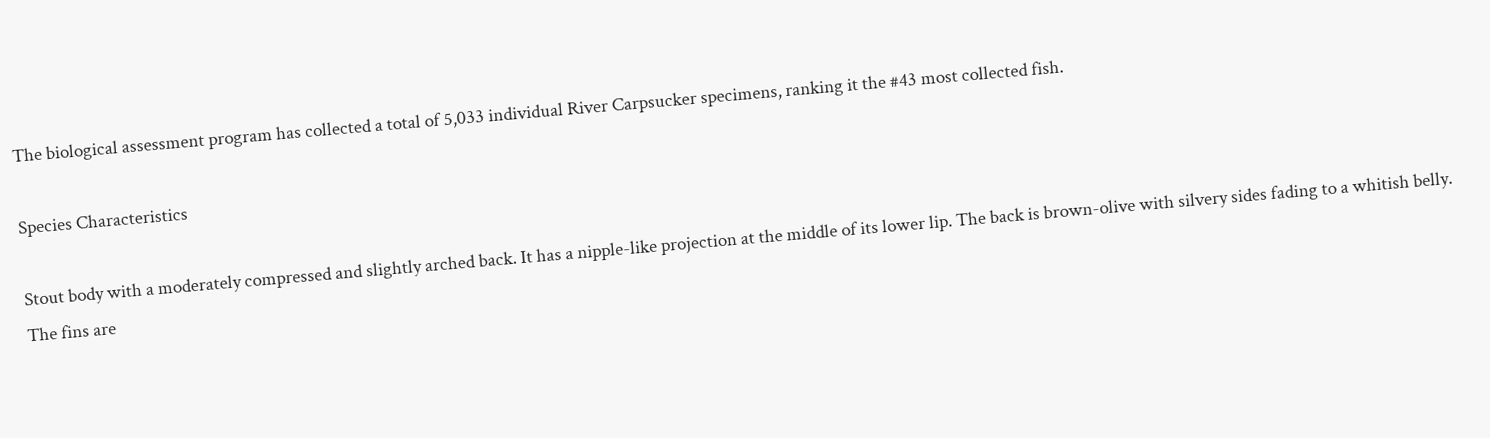The biological assessment program has collected a total of 5,033 individual River Carpsucker specimens, ranking it the #43 most collected fish.

Species Characteristics

Stout body with a moderately compressed and slightly arched back. It has a nipple-like projection at the middle of its lower lip. The back is brown-olive with silvery sides fading to a whitish belly. The fins are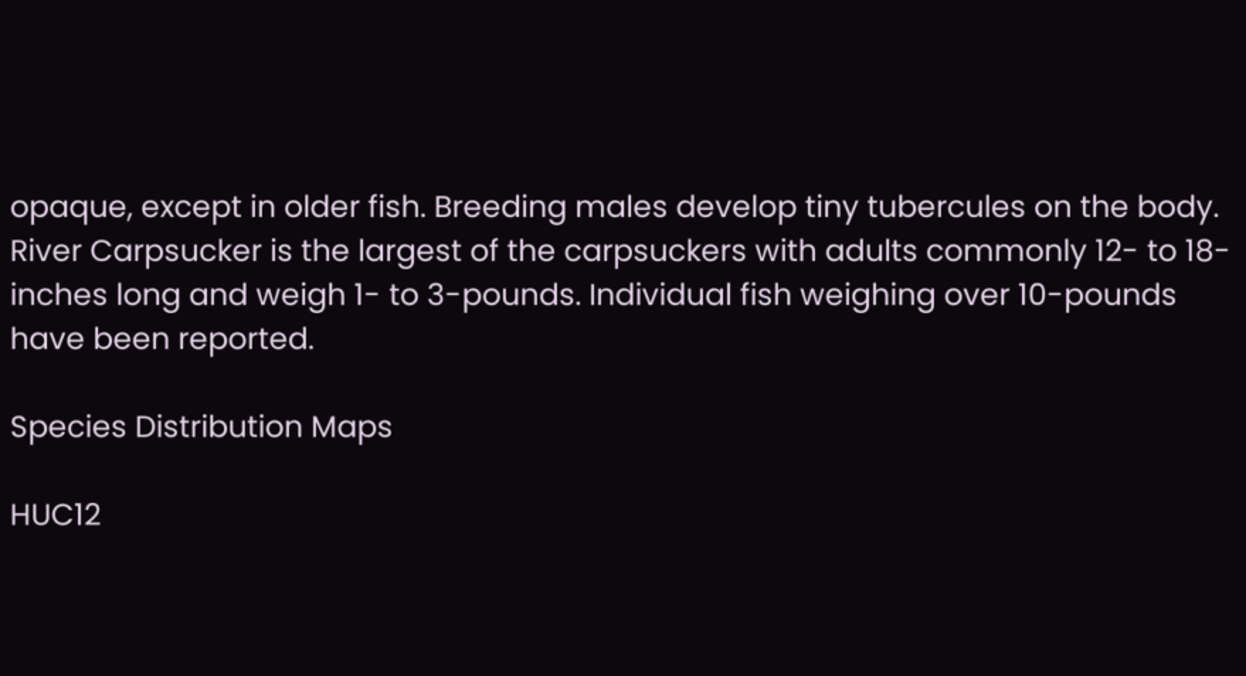opaque, except in older fish. Breeding males develop tiny tubercules on the body. River Carpsucker is the largest of the carpsuckers with adults commonly 12- to 18-inches long and weigh 1- to 3-pounds. Individual fish weighing over 10-pounds have been reported.

Species Distribution Maps

HUC12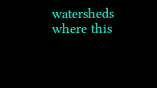watersheds where this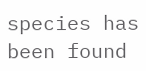species has been found